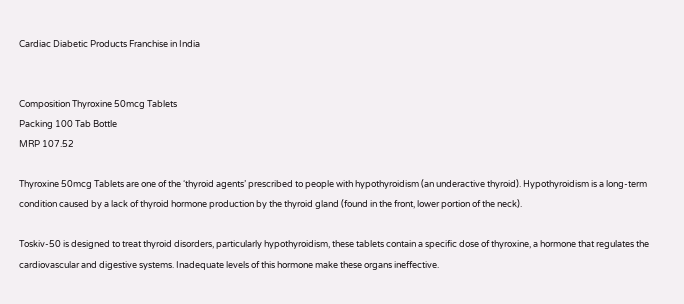Cardiac Diabetic Products Franchise in India


Composition Thyroxine 50mcg Tablets
Packing 100 Tab Bottle
MRP 107.52

Thyroxine 50mcg Tablets are one of the ‘thyroid agents’ prescribed to people with hypothyroidism (an underactive thyroid). Hypothyroidism is a long-term condition caused by a lack of thyroid hormone production by the thyroid gland (found in the front, lower portion of the neck).

Toskiv-50 is designed to treat thyroid disorders, particularly hypothyroidism, these tablets contain a specific dose of thyroxine, a hormone that regulates the cardiovascular and digestive systems. Inadequate levels of this hormone make these organs ineffective.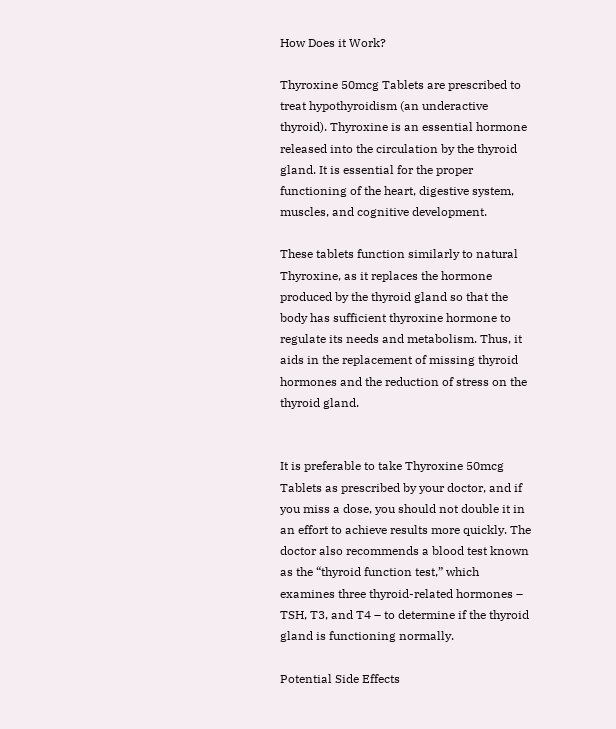How Does it Work?

Thyroxine 50mcg Tablets are prescribed to treat hypothyroidism (an underactive thyroid). Thyroxine is an essential hormone released into the circulation by the thyroid gland. It is essential for the proper functioning of the heart, digestive system, muscles, and cognitive development.

These tablets function similarly to natural Thyroxine, as it replaces the hormone produced by the thyroid gland so that the body has sufficient thyroxine hormone to regulate its needs and metabolism. Thus, it aids in the replacement of missing thyroid hormones and the reduction of stress on the thyroid gland.


It is preferable to take Thyroxine 50mcg Tablets as prescribed by your doctor, and if you miss a dose, you should not double it in an effort to achieve results more quickly. The doctor also recommends a blood test known as the “thyroid function test,” which examines three thyroid-related hormones – TSH, T3, and T4 – to determine if the thyroid gland is functioning normally.

Potential Side Effects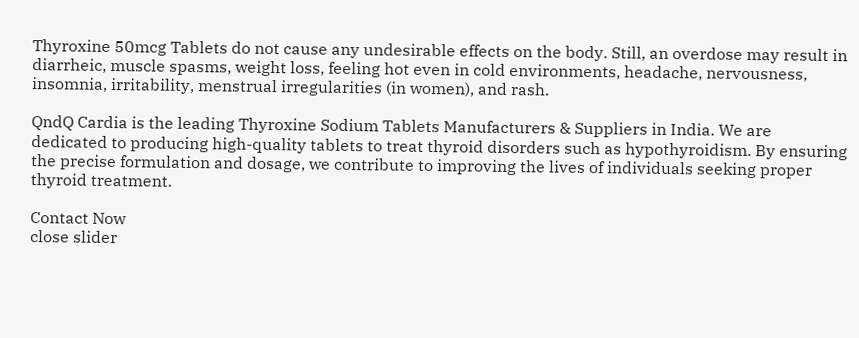Thyroxine 50mcg Tablets do not cause any undesirable effects on the body. Still, an overdose may result in diarrheic, muscle spasms, weight loss, feeling hot even in cold environments, headache, nervousness, insomnia, irritability, menstrual irregularities (in women), and rash.

QndQ Cardia is the leading Thyroxine Sodium Tablets Manufacturers & Suppliers in India. We are dedicated to producing high-quality tablets to treat thyroid disorders such as hypothyroidism. By ensuring the precise formulation and dosage, we contribute to improving the lives of individuals seeking proper thyroid treatment.

Contact Now
close slider